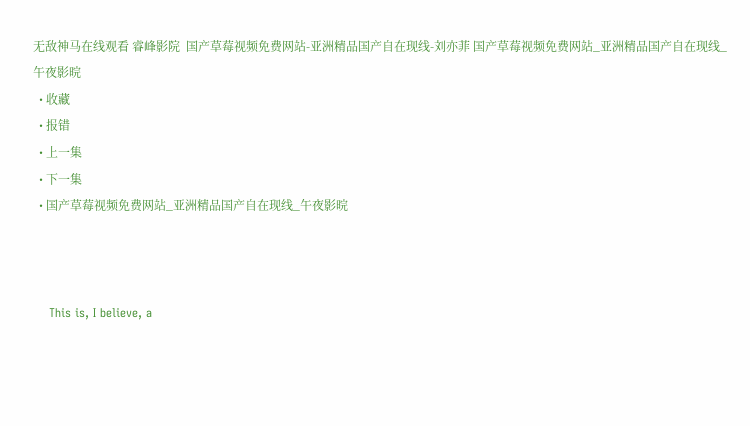无敌神马在线观看 睿峰影院  国产草莓视频免费网站-亚洲精品国产自在现线-刘亦菲 国产草莓视频免费网站_亚洲精品国产自在现线_午夜影晥
  • 收藏
  • 报错
  • 上一集
  • 下一集
  • 国产草莓视频免费网站_亚洲精品国产自在现线_午夜影晥



    This is, I believe, a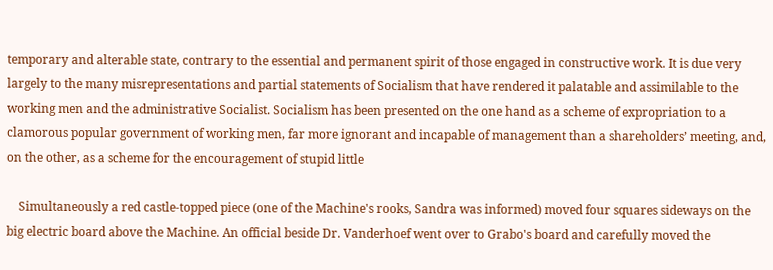temporary and alterable state, contrary to the essential and permanent spirit of those engaged in constructive work. It is due very largely to the many misrepresentations and partial statements of Socialism that have rendered it palatable and assimilable to the working men and the administrative Socialist. Socialism has been presented on the one hand as a scheme of expropriation to a clamorous popular government of working men, far more ignorant and incapable of management than a shareholders’ meeting, and, on the other, as a scheme for the encouragement of stupid little

    Simultaneously a red castle-topped piece (one of the Machine's rooks, Sandra was informed) moved four squares sideways on the big electric board above the Machine. An official beside Dr. Vanderhoef went over to Grabo's board and carefully moved the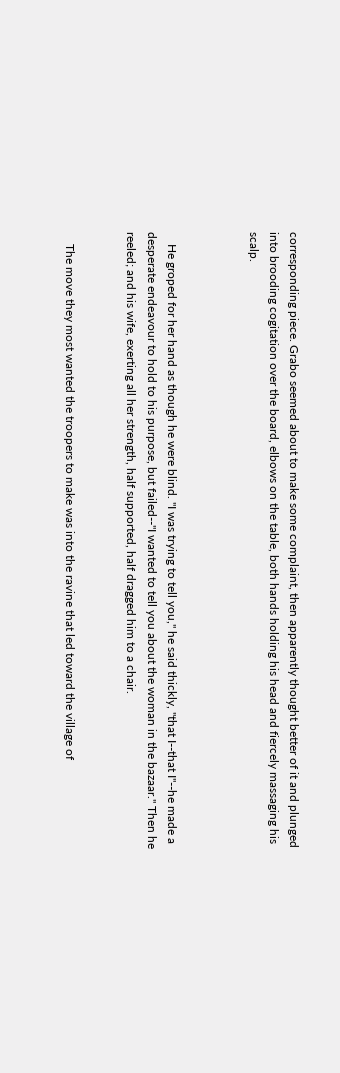corresponding piece. Grabo seemed about to make some complaint, then apparently thought better of it and plunged into brooding cogitation over the board, elbows on the table, both hands holding his head and fiercely massaging his scalp.



    He groped for her hand as though he were blind. "I was trying to tell you," he said thickly, "that I--that I"--he made a desperate endeavour to hold to his purpose, but failed--"I wanted to tell you about the woman in the bazaar." Then he reeled; and his wife, exerting all her strength, half supported, half dragged him to a chair.


    The move they most wanted the troopers to make was into the ravine that led toward the village of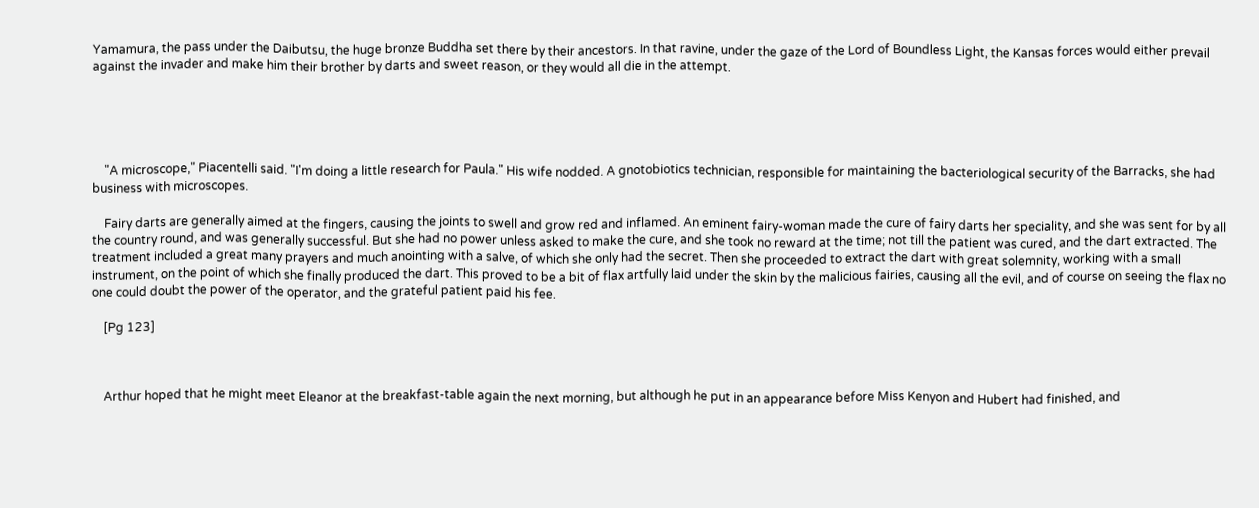Yamamura, the pass under the Daibutsu, the huge bronze Buddha set there by their ancestors. In that ravine, under the gaze of the Lord of Boundless Light, the Kansas forces would either prevail against the invader and make him their brother by darts and sweet reason, or they would all die in the attempt.





    "A microscope," Piacentelli said. "I'm doing a little research for Paula." His wife nodded. A gnotobiotics technician, responsible for maintaining the bacteriological security of the Barracks, she had business with microscopes.

    Fairy darts are generally aimed at the fingers, causing the joints to swell and grow red and inflamed. An eminent fairy-woman made the cure of fairy darts her speciality, and she was sent for by all the country round, and was generally successful. But she had no power unless asked to make the cure, and she took no reward at the time; not till the patient was cured, and the dart extracted. The treatment included a great many prayers and much anointing with a salve, of which she only had the secret. Then she proceeded to extract the dart with great solemnity, working with a small instrument, on the point of which she finally produced the dart. This proved to be a bit of flax artfully laid under the skin by the malicious fairies, causing all the evil, and of course on seeing the flax no one could doubt the power of the operator, and the grateful patient paid his fee.

    [Pg 123]



    Arthur hoped that he might meet Eleanor at the breakfast-table again the next morning, but although he put in an appearance before Miss Kenyon and Hubert had finished, and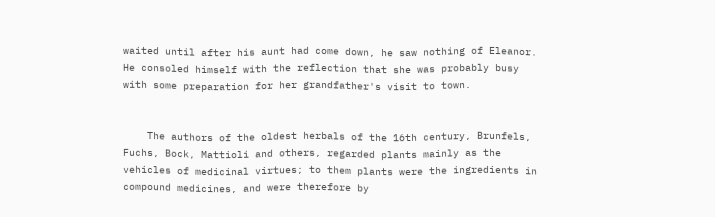waited until after his aunt had come down, he saw nothing of Eleanor. He consoled himself with the reflection that she was probably busy with some preparation for her grandfather's visit to town.


    The authors of the oldest herbals of the 16th century, Brunfels, Fuchs, Bock, Mattioli and others, regarded plants mainly as the vehicles of medicinal virtues; to them plants were the ingredients in compound medicines, and were therefore by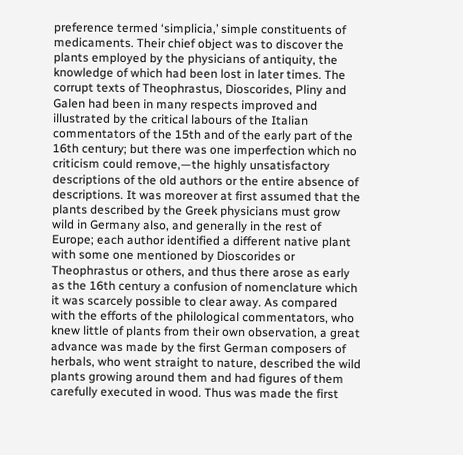preference termed ‘simplicia,’ simple constituents of medicaments. Their chief object was to discover the plants employed by the physicians of antiquity, the knowledge of which had been lost in later times. The corrupt texts of Theophrastus, Dioscorides, Pliny and Galen had been in many respects improved and illustrated by the critical labours of the Italian commentators of the 15th and of the early part of the 16th century; but there was one imperfection which no criticism could remove,—the highly unsatisfactory descriptions of the old authors or the entire absence of descriptions. It was moreover at first assumed that the plants described by the Greek physicians must grow wild in Germany also, and generally in the rest of Europe; each author identified a different native plant with some one mentioned by Dioscorides or Theophrastus or others, and thus there arose as early as the 16th century a confusion of nomenclature which it was scarcely possible to clear away. As compared with the efforts of the philological commentators, who knew little of plants from their own observation, a great advance was made by the first German composers of herbals, who went straight to nature, described the wild plants growing around them and had figures of them carefully executed in wood. Thus was made the first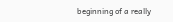beginning of a really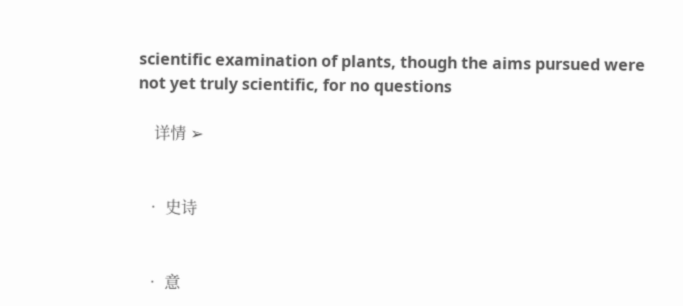scientific examination of plants, though the aims pursued were not yet truly scientific, for no questions

    详情 ➢


  • 史诗


  • 意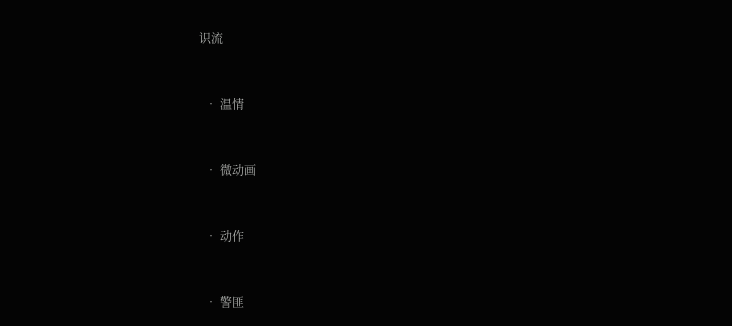识流


  • 温情


  • 微动画


  • 动作


  • 警匪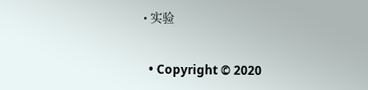• 实验


  • Copyright © 2020